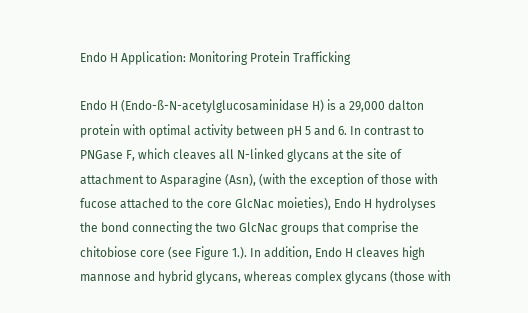Endo H Application: Monitoring Protein Trafficking

Endo H (Endo-ß-N-acetylglucosaminidase H) is a 29,000 dalton protein with optimal activity between pH 5 and 6. In contrast to PNGase F, which cleaves all N-linked glycans at the site of attachment to Asparagine (Asn), (with the exception of those with fucose attached to the core GlcNac moieties), Endo H hydrolyses the bond connecting the two GlcNac groups that comprise the chitobiose core (see Figure 1.). In addition, Endo H cleaves high mannose and hybrid glycans, whereas complex glycans (those with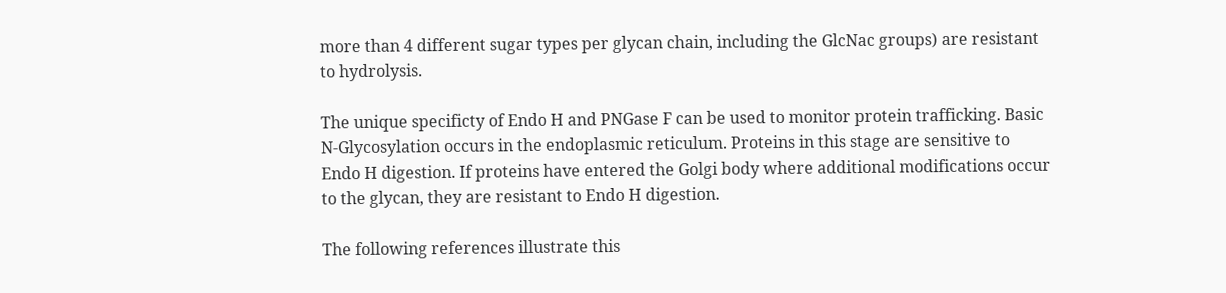more than 4 different sugar types per glycan chain, including the GlcNac groups) are resistant to hydrolysis.

The unique specificty of Endo H and PNGase F can be used to monitor protein trafficking. Basic N-Glycosylation occurs in the endoplasmic reticulum. Proteins in this stage are sensitive to Endo H digestion. If proteins have entered the Golgi body where additional modifications occur to the glycan, they are resistant to Endo H digestion.

The following references illustrate this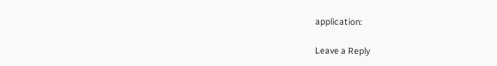application:

Leave a Reply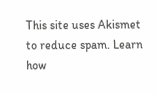This site uses Akismet to reduce spam. Learn how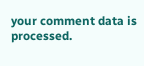your comment data is processed.